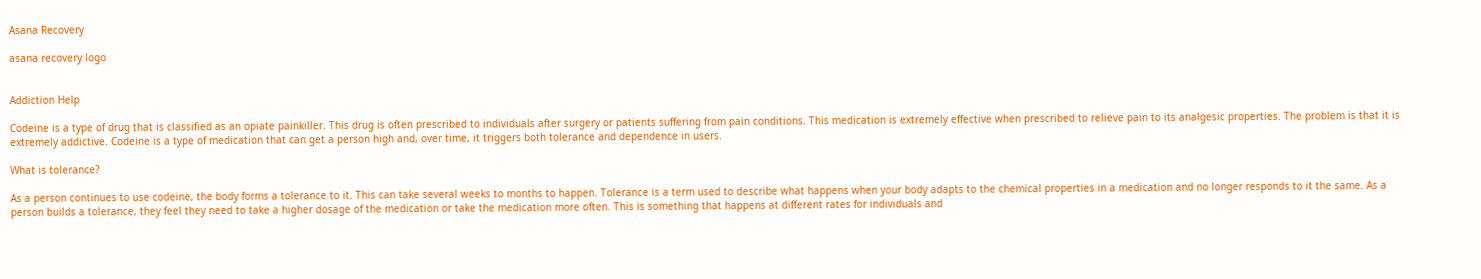Asana Recovery

asana recovery logo


Addiction Help

Codeine is a type of drug that is classified as an opiate painkiller. This drug is often prescribed to individuals after surgery or patients suffering from pain conditions. This medication is extremely effective when prescribed to relieve pain to its analgesic properties. The problem is that it is extremely addictive. Codeine is a type of medication that can get a person high and, over time, it triggers both tolerance and dependence in users.

What is tolerance?

As a person continues to use codeine, the body forms a tolerance to it. This can take several weeks to months to happen. Tolerance is a term used to describe what happens when your body adapts to the chemical properties in a medication and no longer responds to it the same. As a person builds a tolerance, they feel they need to take a higher dosage of the medication or take the medication more often. This is something that happens at different rates for individuals and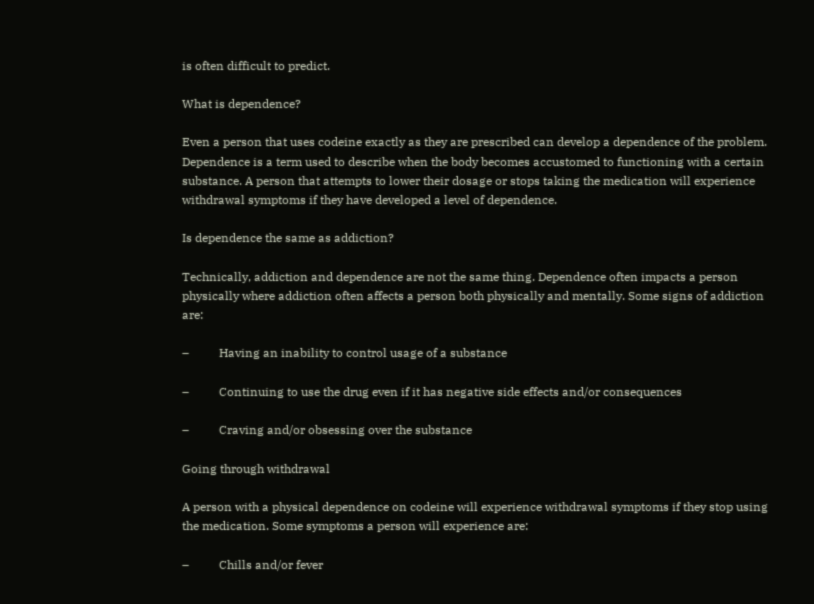is often difficult to predict.

What is dependence?

Even a person that uses codeine exactly as they are prescribed can develop a dependence of the problem. Dependence is a term used to describe when the body becomes accustomed to functioning with a certain substance. A person that attempts to lower their dosage or stops taking the medication will experience withdrawal symptoms if they have developed a level of dependence.

Is dependence the same as addiction?

Technically, addiction and dependence are not the same thing. Dependence often impacts a person physically where addiction often affects a person both physically and mentally. Some signs of addiction are:

–          Having an inability to control usage of a substance

–          Continuing to use the drug even if it has negative side effects and/or consequences

–          Craving and/or obsessing over the substance

Going through withdrawal

A person with a physical dependence on codeine will experience withdrawal symptoms if they stop using the medication. Some symptoms a person will experience are:

–          Chills and/or fever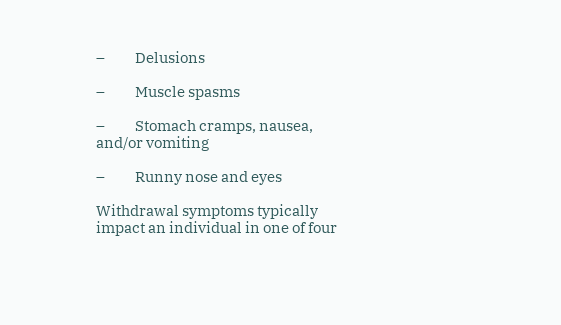–          Delusions

–          Muscle spasms

–          Stomach cramps, nausea, and/or vomiting

–          Runny nose and eyes

Withdrawal symptoms typically impact an individual in one of four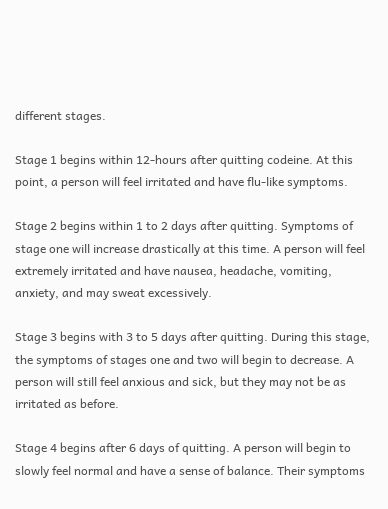different stages.

Stage 1 begins within 12-hours after quitting codeine. At this point, a person will feel irritated and have flu-like symptoms.

Stage 2 begins within 1 to 2 days after quitting. Symptoms of stage one will increase drastically at this time. A person will feel extremely irritated and have nausea, headache, vomiting, anxiety, and may sweat excessively.

Stage 3 begins with 3 to 5 days after quitting. During this stage, the symptoms of stages one and two will begin to decrease. A person will still feel anxious and sick, but they may not be as irritated as before.

Stage 4 begins after 6 days of quitting. A person will begin to slowly feel normal and have a sense of balance. Their symptoms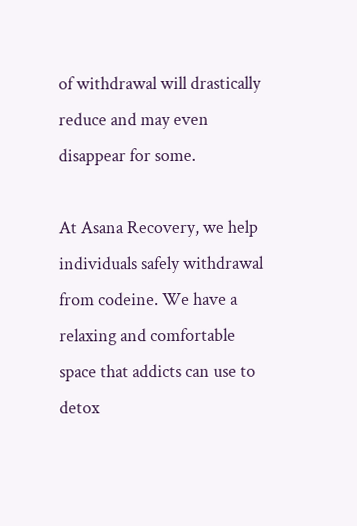of withdrawal will drastically reduce and may even disappear for some.

At Asana Recovery, we help individuals safely withdrawal from codeine. We have a relaxing and comfortable space that addicts can use to detox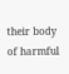their body of harmful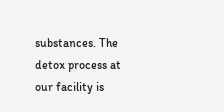substances. The detox process at our facility is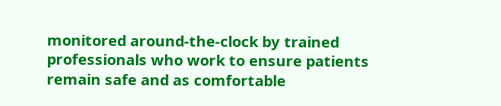monitored around-the-clock by trained professionals who work to ensure patients remain safe and as comfortable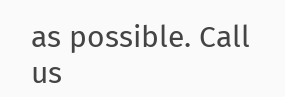as possible. Call us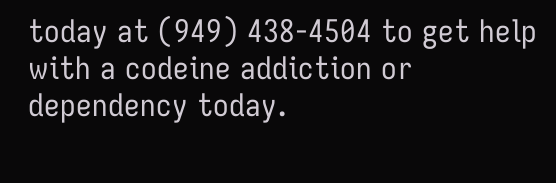today at (949) 438-4504 to get help with a codeine addiction or dependency today.